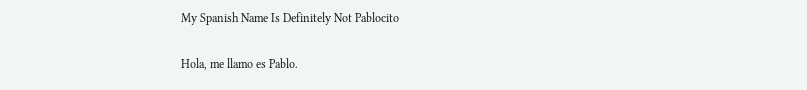My Spanish Name Is Definitely Not Pablocito

Hola, me llamo es Pablo.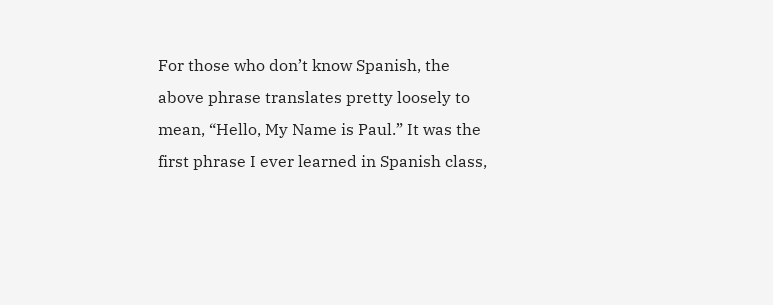For those who don’t know Spanish, the above phrase translates pretty loosely to mean, “Hello, My Name is Paul.” It was the first phrase I ever learned in Spanish class,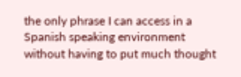the only phrase I can access in a Spanish speaking environment without having to put much thought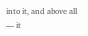into it, and above all — it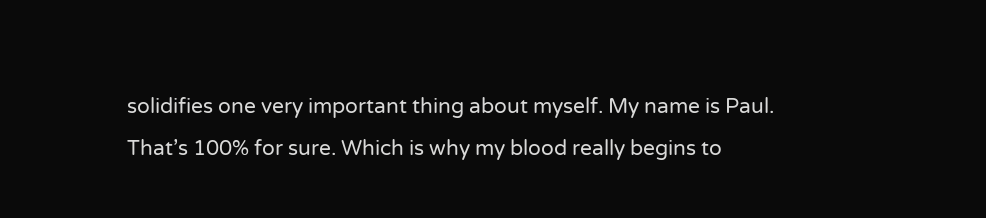solidifies one very important thing about myself. My name is Paul. That’s 100% for sure. Which is why my blood really begins to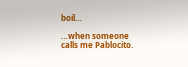boil…

…when someone calls me Pablocito.